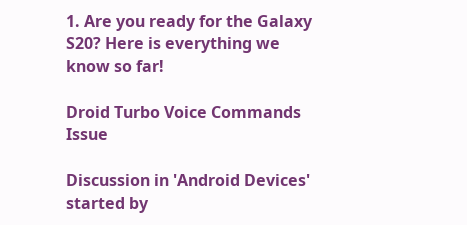1. Are you ready for the Galaxy S20? Here is everything we know so far!

Droid Turbo Voice Commands Issue

Discussion in 'Android Devices' started by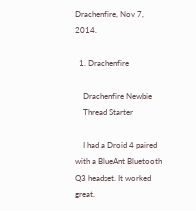Drachenfire, Nov 7, 2014.

  1. Drachenfire

    Drachenfire Newbie
    Thread Starter

    I had a Droid 4 paired with a BlueAnt Bluetooth Q3 headset. It worked great.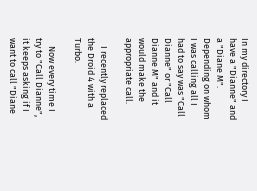In my directory I have a "Dianne" and a "Diane M". Depending on whom I was calling all I had to say was "Call Dianne" or "Call Dianne M" and it would make the appropriate call.

    I recently replaced the Droid 4 with a Turbo.

    Now every time I try to "Call Dianne", it keeps asking if I want to call "Diane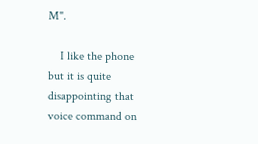M".

    I like the phone but it is quite disappointing that voice command on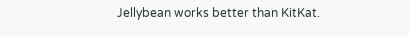Jellybean works better than KitKat.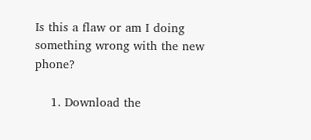Is this a flaw or am I doing something wrong with the new phone?

    1. Download the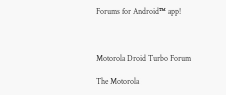Forums for Android™ app!



Motorola Droid Turbo Forum

The Motorola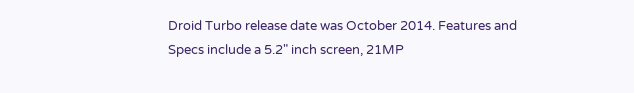Droid Turbo release date was October 2014. Features and Specs include a 5.2" inch screen, 21MP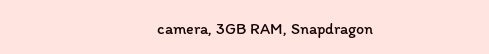camera, 3GB RAM, Snapdragon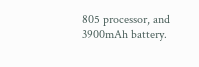805 processor, and 3900mAh battery.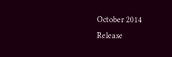October 2014
Release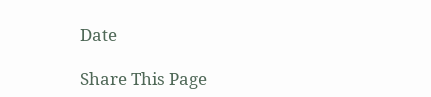Date

Share This Page